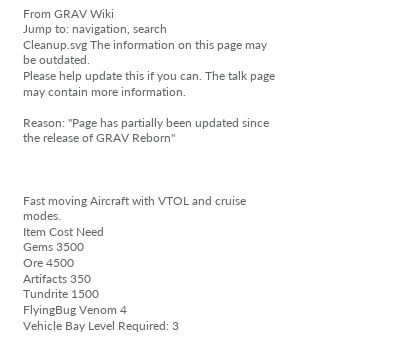From GRAV Wiki
Jump to: navigation, search
Cleanup.svg The information on this page may be outdated.
Please help update this if you can. The talk page may contain more information.

Reason: "Page has partially been updated since the release of GRAV Reborn"



Fast moving Aircraft with VTOL and cruise modes.
Item Cost Need
Gems 3500
Ore 4500
Artifacts 350
Tundrite 1500
FlyingBug Venom 4
Vehicle Bay Level Required: 3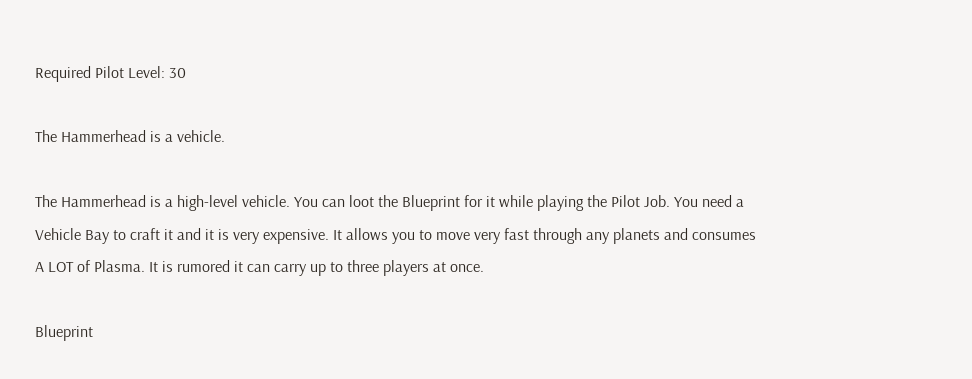Required Pilot Level: 30

The Hammerhead is a vehicle.

The Hammerhead is a high-level vehicle. You can loot the Blueprint for it while playing the Pilot Job. You need a Vehicle Bay to craft it and it is very expensive. It allows you to move very fast through any planets and consumes A LOT of Plasma. It is rumored it can carry up to three players at once.

Blueprint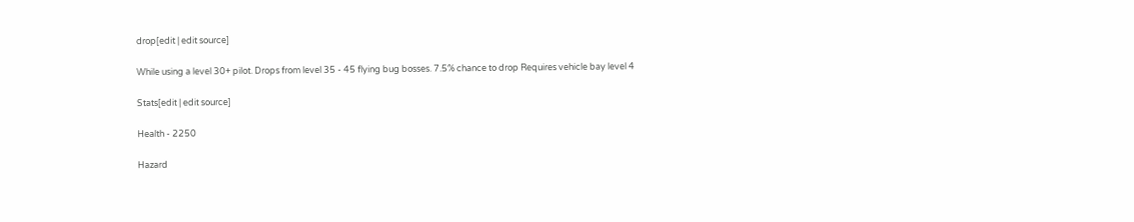drop[edit | edit source]

While using a level 30+ pilot. Drops from level 35 - 45 flying bug bosses. 7.5% chance to drop Requires vehicle bay level 4

Stats[edit | edit source]

Health - 2250

Hazard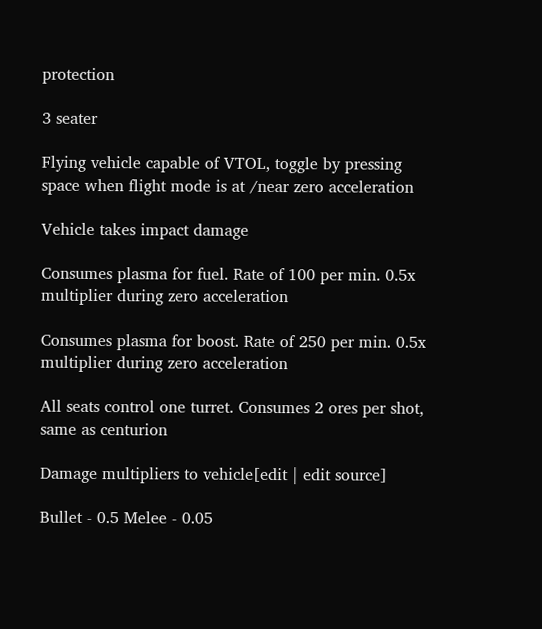protection

3 seater

Flying vehicle capable of VTOL, toggle by pressing space when flight mode is at /near zero acceleration

Vehicle takes impact damage

Consumes plasma for fuel. Rate of 100 per min. 0.5x multiplier during zero acceleration

Consumes plasma for boost. Rate of 250 per min. 0.5x multiplier during zero acceleration

All seats control one turret. Consumes 2 ores per shot, same as centurion

Damage multipliers to vehicle[edit | edit source]

Bullet - 0.5 Melee - 0.05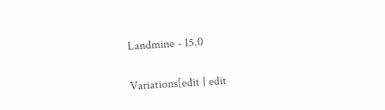Landmine - 15.0

Variations[edit | edit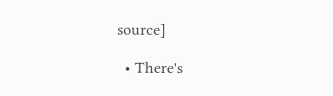source]

  • There's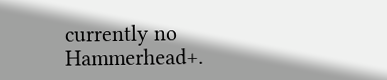currently no Hammerhead+.